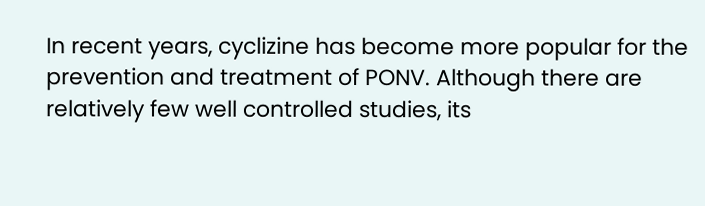In recent years, cyclizine has become more popular for the prevention and treatment of PONV. Although there are relatively few well controlled studies, its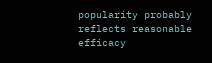popularity probably reflects reasonable efficacy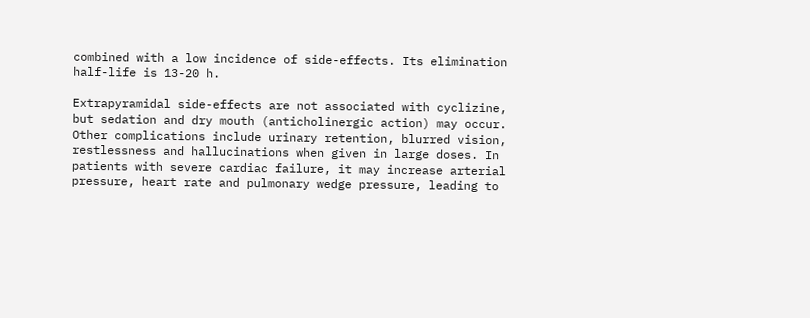combined with a low incidence of side-effects. Its elimination half-life is 13-20 h.

Extrapyramidal side-effects are not associated with cyclizine, but sedation and dry mouth (anticholinergic action) may occur. Other complications include urinary retention, blurred vision, restlessness and hallucinations when given in large doses. In patients with severe cardiac failure, it may increase arterial pressure, heart rate and pulmonary wedge pressure, leading to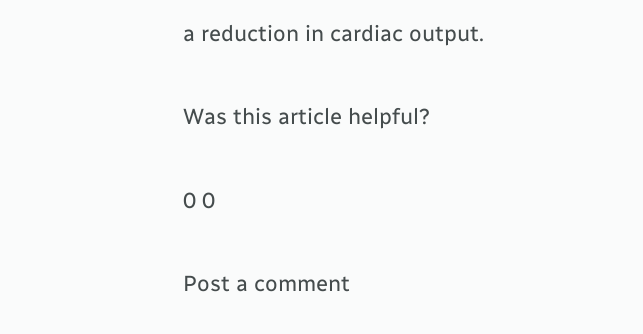a reduction in cardiac output.

Was this article helpful?

0 0

Post a comment